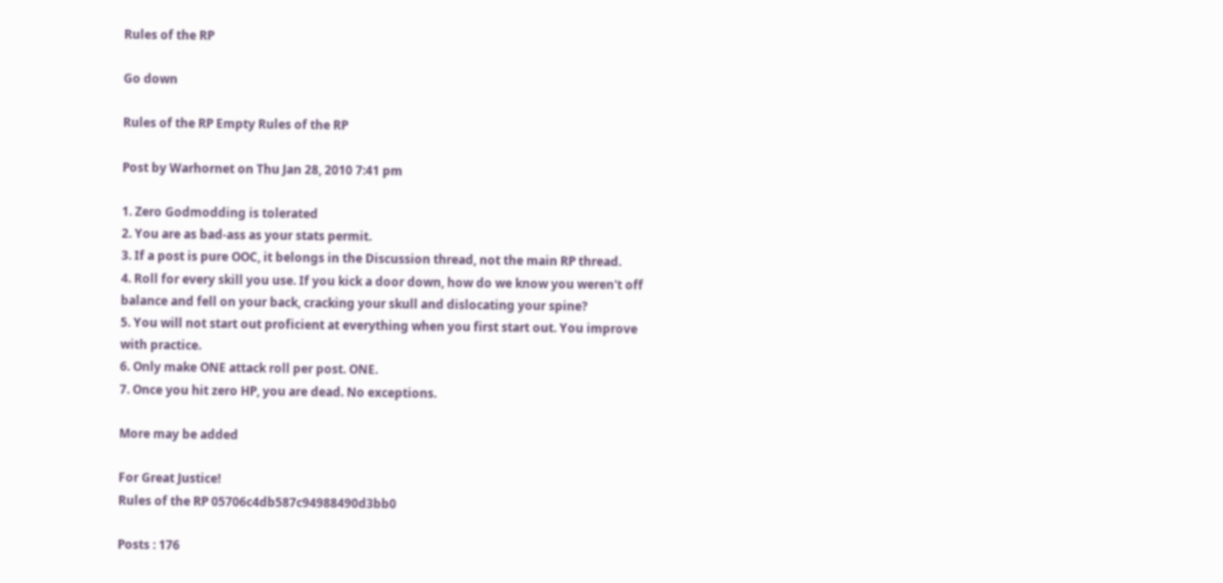Rules of the RP

Go down

Rules of the RP Empty Rules of the RP

Post by Warhornet on Thu Jan 28, 2010 7:41 pm

1. Zero Godmodding is tolerated
2. You are as bad-ass as your stats permit.
3. If a post is pure OOC, it belongs in the Discussion thread, not the main RP thread.
4. Roll for every skill you use. If you kick a door down, how do we know you weren't off balance and fell on your back, cracking your skull and dislocating your spine?
5. You will not start out proficient at everything when you first start out. You improve with practice.
6. Only make ONE attack roll per post. ONE.
7. Once you hit zero HP, you are dead. No exceptions.

More may be added

For Great Justice!
Rules of the RP 05706c4db587c94988490d3bb0

Posts : 176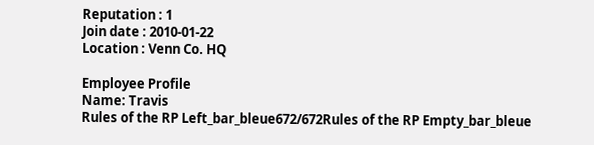Reputation : 1
Join date : 2010-01-22
Location : Venn Co. HQ

Employee Profile
Name: Travis
Rules of the RP Left_bar_bleue672/672Rules of the RP Empty_bar_bleue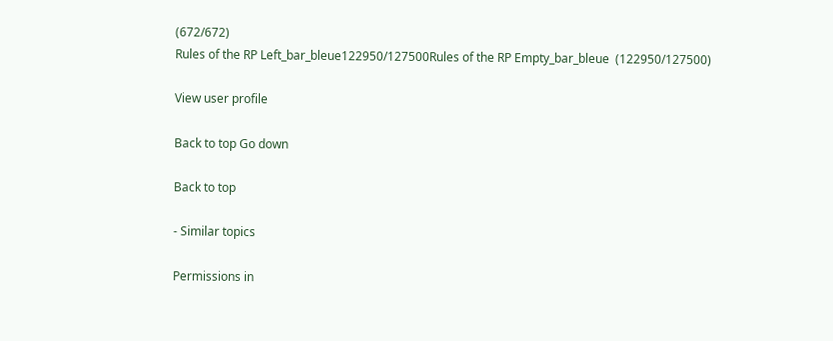(672/672)
Rules of the RP Left_bar_bleue122950/127500Rules of the RP Empty_bar_bleue  (122950/127500)

View user profile

Back to top Go down

Back to top

- Similar topics

Permissions in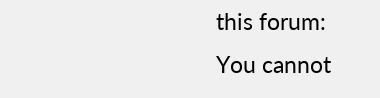this forum:
You cannot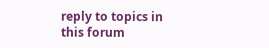reply to topics in this forum